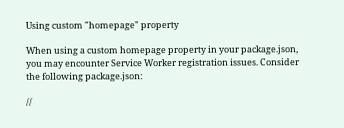Using custom "homepage" property

When using a custom homepage property in your package.json, you may encounter Service Worker registration issues. Consider the following package.json:

//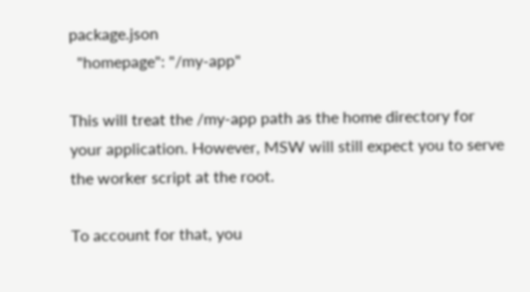package.json
  "homepage": "/my-app"

This will treat the /my-app path as the home directory for your application. However, MSW will still expect you to serve the worker script at the root.

To account for that, you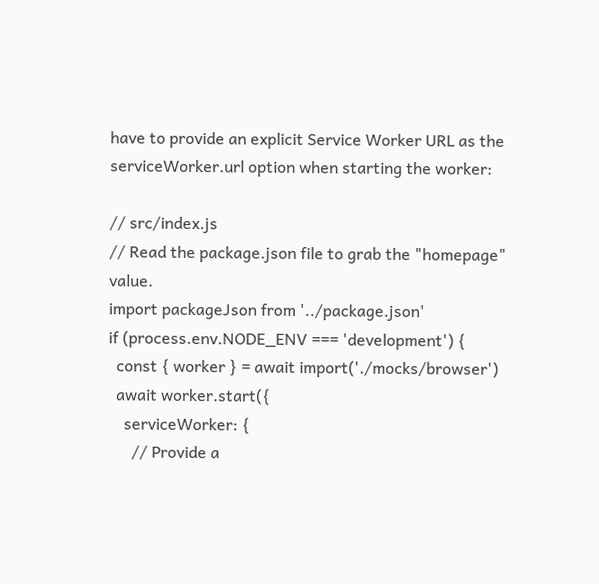have to provide an explicit Service Worker URL as the serviceWorker.url option when starting the worker:

// src/index.js
// Read the package.json file to grab the "homepage" value.
import packageJson from '../package.json'
if (process.env.NODE_ENV === 'development') {
  const { worker } = await import('./mocks/browser')
  await worker.start({
    serviceWorker: {
      // Provide a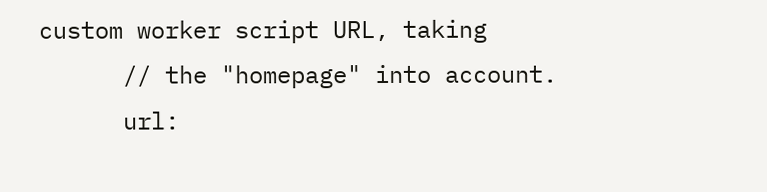custom worker script URL, taking
      // the "homepage" into account.
      url: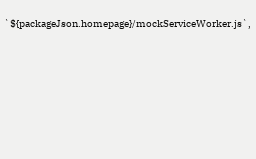`${packageJson.homepage}/mockServiceWorker.js`,